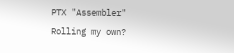PTX "Assembler" Rolling my own?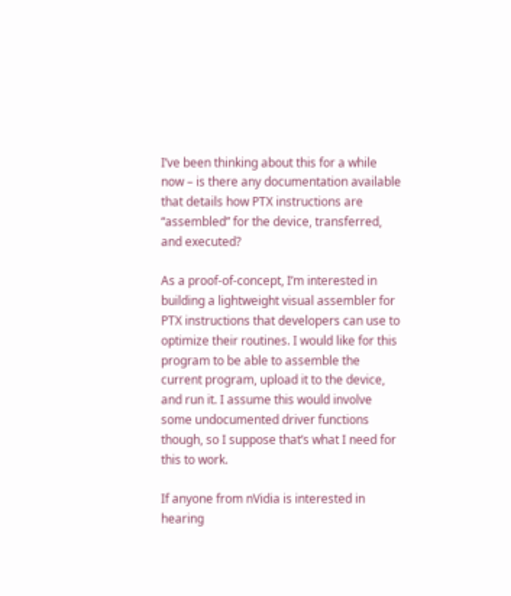I’ve been thinking about this for a while now – is there any documentation available that details how PTX instructions are “assembled” for the device, transferred, and executed?

As a proof-of-concept, I’m interested in building a lightweight visual assembler for PTX instructions that developers can use to optimize their routines. I would like for this program to be able to assemble the current program, upload it to the device, and run it. I assume this would involve some undocumented driver functions though, so I suppose that’s what I need for this to work.

If anyone from nVidia is interested in hearing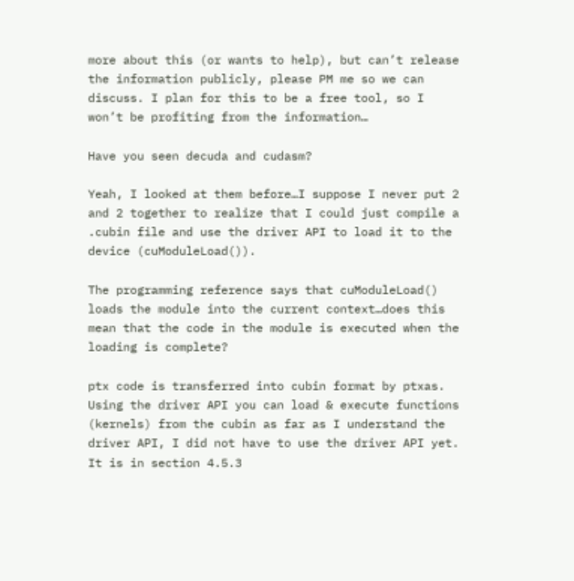more about this (or wants to help), but can’t release the information publicly, please PM me so we can discuss. I plan for this to be a free tool, so I won’t be profiting from the information…

Have you seen decuda and cudasm?

Yeah, I looked at them before…I suppose I never put 2 and 2 together to realize that I could just compile a .cubin file and use the driver API to load it to the device (cuModuleLoad()).

The programming reference says that cuModuleLoad() loads the module into the current context…does this mean that the code in the module is executed when the loading is complete?

ptx code is transferred into cubin format by ptxas. Using the driver API you can load & execute functions (kernels) from the cubin as far as I understand the driver API, I did not have to use the driver API yet. It is in section 4.5.3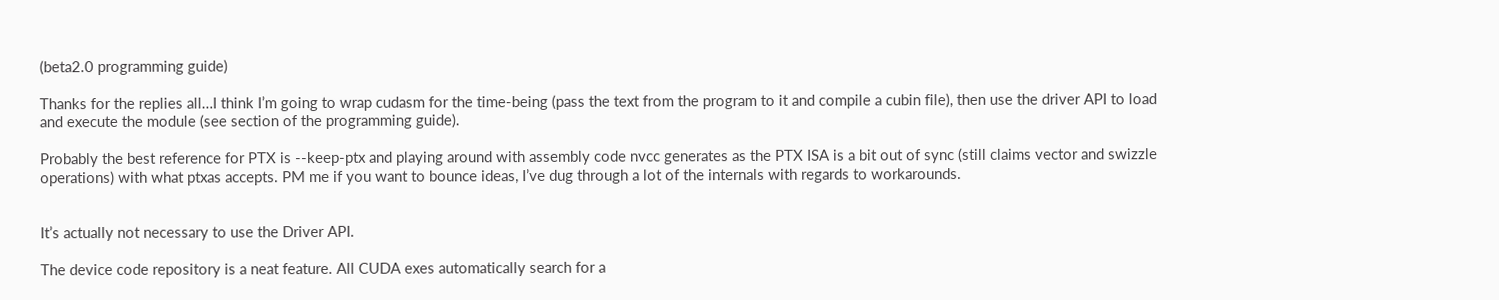(beta2.0 programming guide)

Thanks for the replies all…I think I’m going to wrap cudasm for the time-being (pass the text from the program to it and compile a cubin file), then use the driver API to load and execute the module (see section of the programming guide).

Probably the best reference for PTX is --keep-ptx and playing around with assembly code nvcc generates as the PTX ISA is a bit out of sync (still claims vector and swizzle operations) with what ptxas accepts. PM me if you want to bounce ideas, I’ve dug through a lot of the internals with regards to workarounds.


It’s actually not necessary to use the Driver API.

The device code repository is a neat feature. All CUDA exes automatically search for a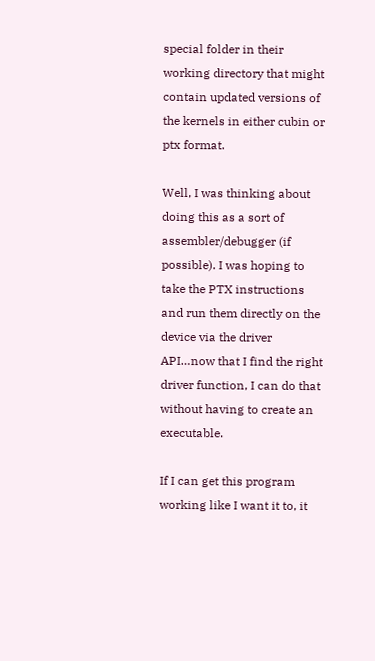special folder in their working directory that might contain updated versions of the kernels in either cubin or ptx format.

Well, I was thinking about doing this as a sort of assembler/debugger (if possible). I was hoping to take the PTX instructions and run them directly on the device via the driver API…now that I find the right driver function, I can do that without having to create an executable.

If I can get this program working like I want it to, it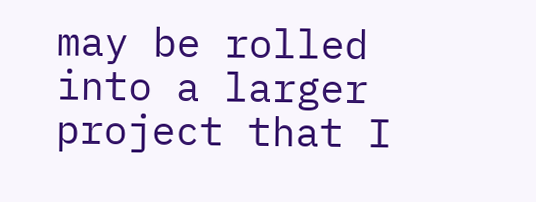may be rolled into a larger project that I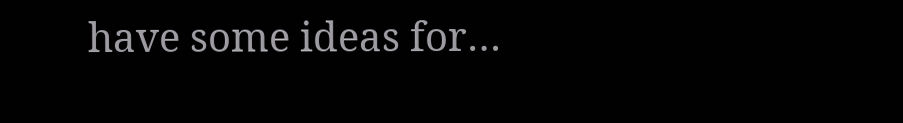have some ideas for…